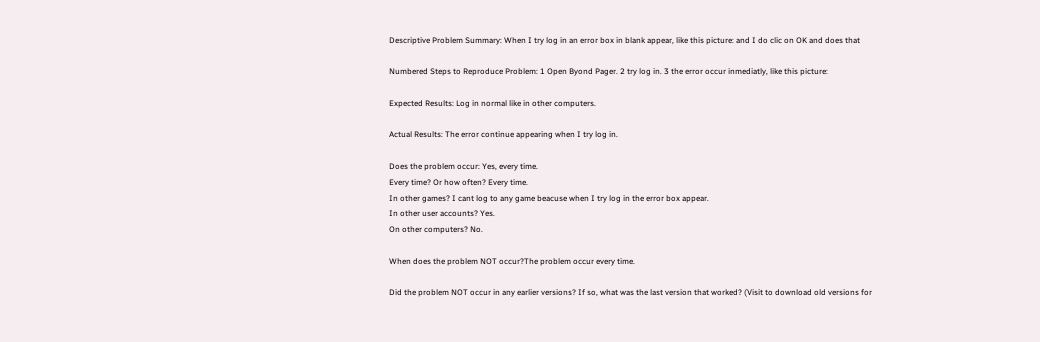Descriptive Problem Summary: When I try log in an error box in blank appear, like this picture: and I do clic on OK and does that

Numbered Steps to Reproduce Problem: 1 Open Byond Pager. 2 try log in. 3 the error occur inmediatly, like this picture:

Expected Results: Log in normal like in other computers.

Actual Results: The error continue appearing when I try log in.

Does the problem occur: Yes, every time.
Every time? Or how often? Every time.
In other games? I cant log to any game beacuse when I try log in the error box appear.
In other user accounts? Yes.
On other computers? No.

When does the problem NOT occur?The problem occur every time.

Did the problem NOT occur in any earlier versions? If so, what was the last version that worked? (Visit to download old versions for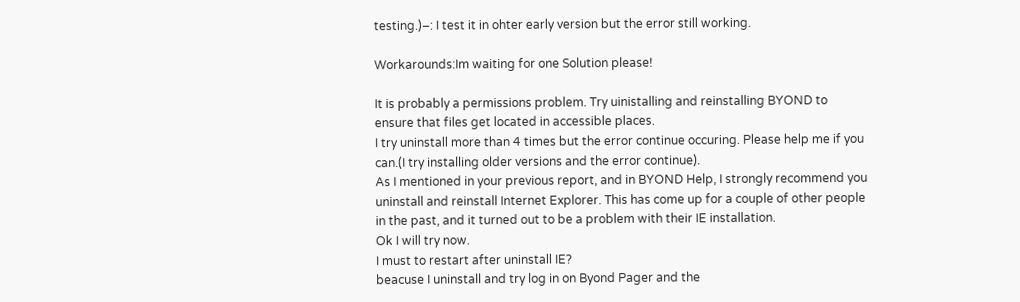testing.)–: I test it in ohter early version but the error still working.

Workarounds:Im waiting for one Solution please!

It is probably a permissions problem. Try uinistalling and reinstalling BYOND to ensure that files get located in accessible places.
I try uninstall more than 4 times but the error continue occuring. Please help me if you can.(I try installing older versions and the error continue).
As I mentioned in your previous report, and in BYOND Help, I strongly recommend you uninstall and reinstall Internet Explorer. This has come up for a couple of other people in the past, and it turned out to be a problem with their IE installation.
Ok I will try now.
I must to restart after uninstall IE?
beacuse I uninstall and try log in on Byond Pager and the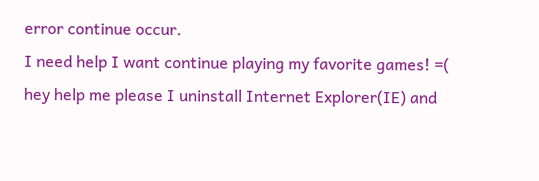error continue occur.
I need help I want continue playing my favorite games! =(
hey help me please I uninstall Internet Explorer(IE) and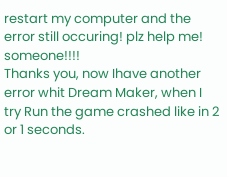restart my computer and the error still occuring! plz help me! someone!!!!
Thanks you, now Ihave another error whit Dream Maker, when I try Run the game crashed like in 2 or 1 seconds.